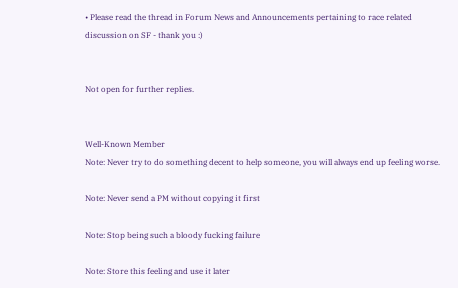• Please read the thread in Forum News and Announcements pertaining to race related discussion on SF - thank you :)


Not open for further replies.


Well-Known Member
Note: Never try to do something decent to help someone, you will always end up feeling worse.

Note: Never send a PM without copying it first

Note: Stop being such a bloody fucking failure

Note: Store this feeling and use it later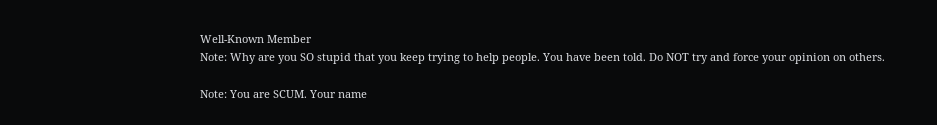Well-Known Member
Note: Why are you SO stupid that you keep trying to help people. You have been told. Do NOT try and force your opinion on others.

Note: You are SCUM. Your name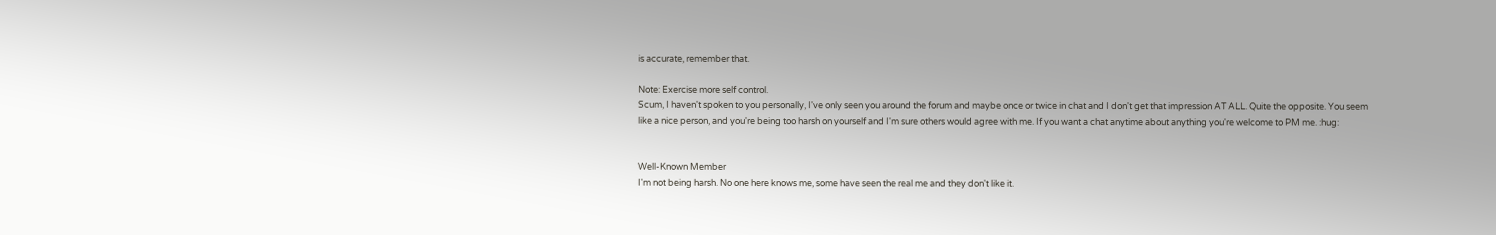is accurate, remember that.

Note: Exercise more self control.
Scum, I haven't spoken to you personally, I've only seen you around the forum and maybe once or twice in chat and I don't get that impression AT ALL. Quite the opposite. You seem like a nice person, and you're being too harsh on yourself and I'm sure others would agree with me. If you want a chat anytime about anything you're welcome to PM me. :hug:


Well-Known Member
I'm not being harsh. No one here knows me, some have seen the real me and they don't like it.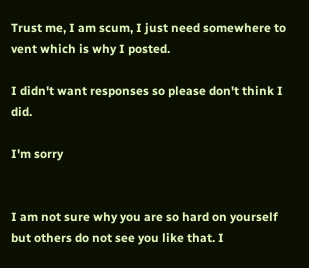Trust me, I am scum, I just need somewhere to vent which is why I posted.

I didn't want responses so please don't think I did.

I'm sorry


I am not sure why you are so hard on yourself but others do not see you like that. I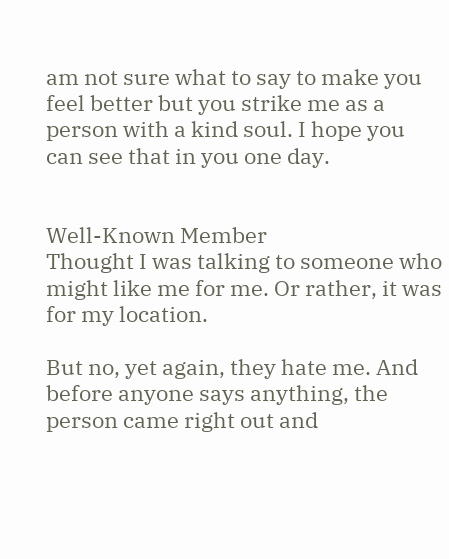am not sure what to say to make you feel better but you strike me as a person with a kind soul. I hope you can see that in you one day.


Well-Known Member
Thought I was talking to someone who might like me for me. Or rather, it was for my location.

But no, yet again, they hate me. And before anyone says anything, the person came right out and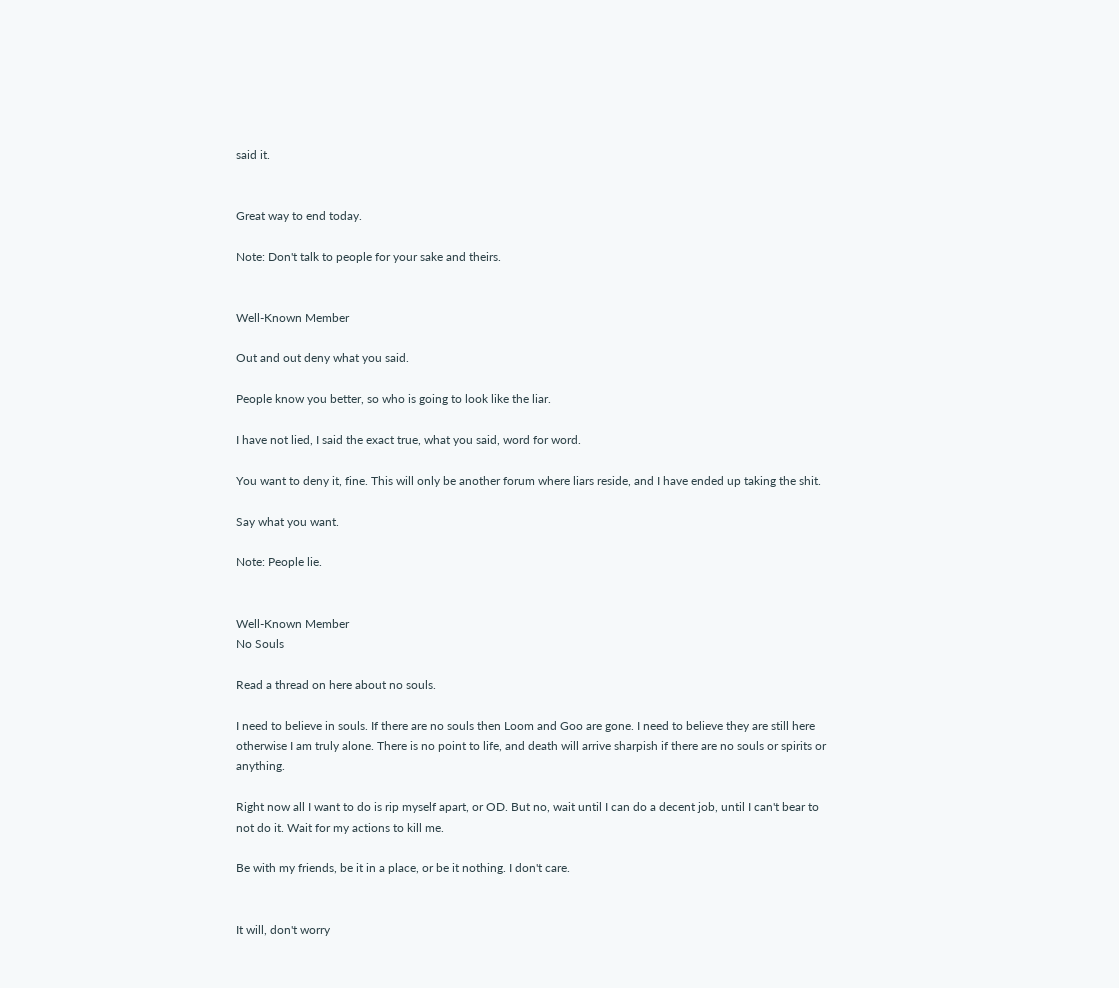said it.


Great way to end today.

Note: Don't talk to people for your sake and theirs.


Well-Known Member

Out and out deny what you said.

People know you better, so who is going to look like the liar.

I have not lied, I said the exact true, what you said, word for word.

You want to deny it, fine. This will only be another forum where liars reside, and I have ended up taking the shit.

Say what you want.

Note: People lie.


Well-Known Member
No Souls

Read a thread on here about no souls.

I need to believe in souls. If there are no souls then Loom and Goo are gone. I need to believe they are still here otherwise I am truly alone. There is no point to life, and death will arrive sharpish if there are no souls or spirits or anything.

Right now all I want to do is rip myself apart, or OD. But no, wait until I can do a decent job, until I can't bear to not do it. Wait for my actions to kill me.

Be with my friends, be it in a place, or be it nothing. I don't care.


It will, don't worry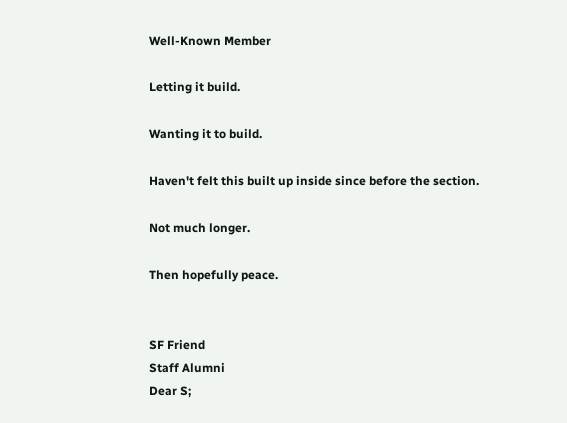Well-Known Member

Letting it build.

Wanting it to build.

Haven't felt this built up inside since before the section.

Not much longer.

Then hopefully peace.


SF Friend
Staff Alumni
Dear S;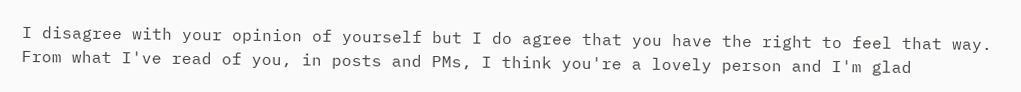I disagree with your opinion of yourself but I do agree that you have the right to feel that way. From what I've read of you, in posts and PMs, I think you're a lovely person and I'm glad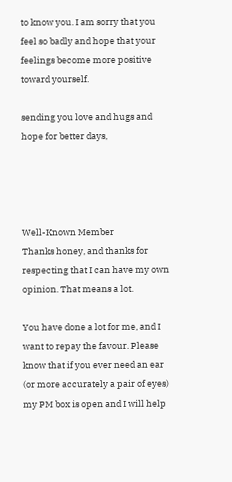to know you. I am sorry that you feel so badly and hope that your feelings become more positive toward yourself.

sending you love and hugs and hope for better days,




Well-Known Member
Thanks honey, and thanks for respecting that I can have my own opinion. That means a lot.

You have done a lot for me, and I want to repay the favour. Please know that if you ever need an ear (or more accurately a pair of eyes) my PM box is open and I will help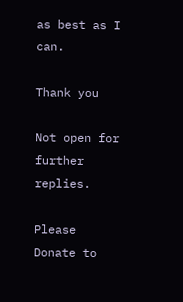as best as I can.

Thank you

Not open for further replies.

Please Donate to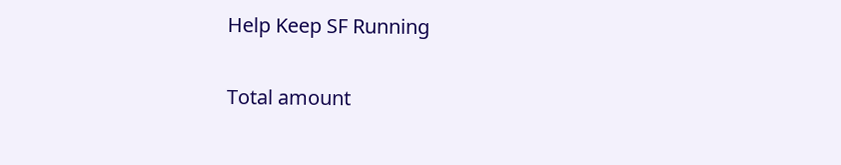Help Keep SF Running

Total amount